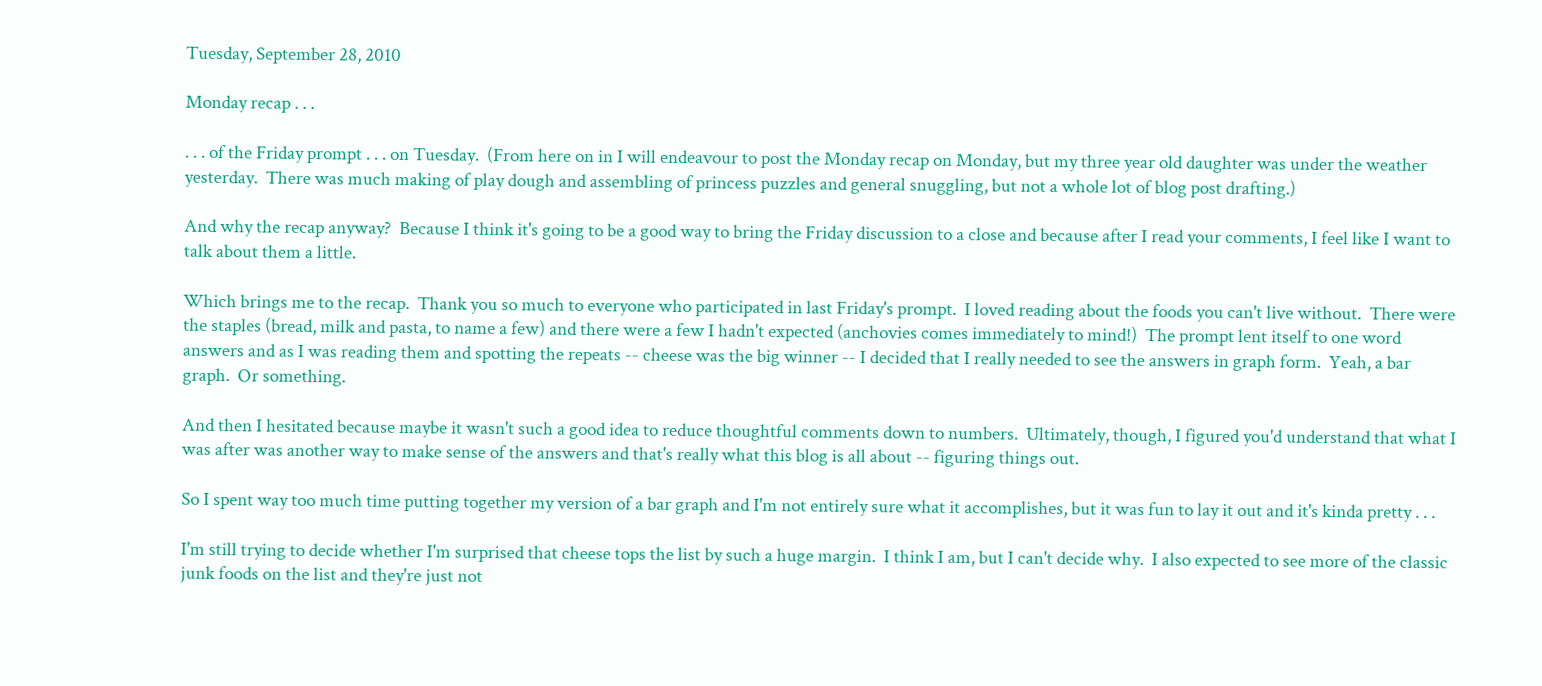Tuesday, September 28, 2010

Monday recap . . .

. . . of the Friday prompt . . . on Tuesday.  (From here on in I will endeavour to post the Monday recap on Monday, but my three year old daughter was under the weather yesterday.  There was much making of play dough and assembling of princess puzzles and general snuggling, but not a whole lot of blog post drafting.)

And why the recap anyway?  Because I think it's going to be a good way to bring the Friday discussion to a close and because after I read your comments, I feel like I want to talk about them a little.

Which brings me to the recap.  Thank you so much to everyone who participated in last Friday's prompt.  I loved reading about the foods you can't live without.  There were the staples (bread, milk and pasta, to name a few) and there were a few I hadn't expected (anchovies comes immediately to mind!)  The prompt lent itself to one word answers and as I was reading them and spotting the repeats -- cheese was the big winner -- I decided that I really needed to see the answers in graph form.  Yeah, a bar graph.  Or something.

And then I hesitated because maybe it wasn't such a good idea to reduce thoughtful comments down to numbers.  Ultimately, though, I figured you'd understand that what I was after was another way to make sense of the answers and that's really what this blog is all about -- figuring things out.

So I spent way too much time putting together my version of a bar graph and I'm not entirely sure what it accomplishes, but it was fun to lay it out and it's kinda pretty . . .

I'm still trying to decide whether I'm surprised that cheese tops the list by such a huge margin.  I think I am, but I can't decide why.  I also expected to see more of the classic junk foods on the list and they're just not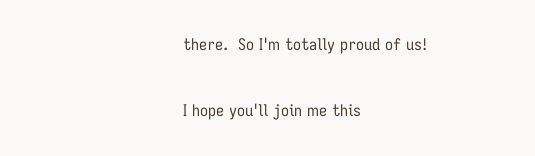there.  So I'm totally proud of us!

I hope you'll join me this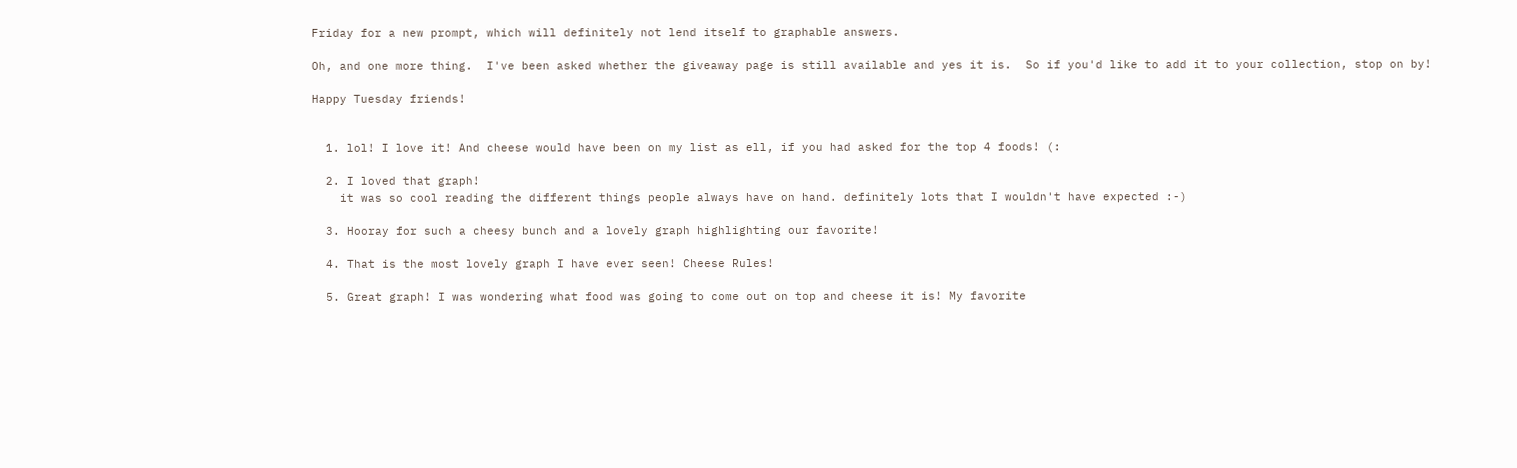Friday for a new prompt, which will definitely not lend itself to graphable answers.

Oh, and one more thing.  I've been asked whether the giveaway page is still available and yes it is.  So if you'd like to add it to your collection, stop on by!

Happy Tuesday friends!


  1. lol! I love it! And cheese would have been on my list as ell, if you had asked for the top 4 foods! (:

  2. I loved that graph!
    it was so cool reading the different things people always have on hand. definitely lots that I wouldn't have expected :-)

  3. Hooray for such a cheesy bunch and a lovely graph highlighting our favorite!

  4. That is the most lovely graph I have ever seen! Cheese Rules!

  5. Great graph! I was wondering what food was going to come out on top and cheese it is! My favorite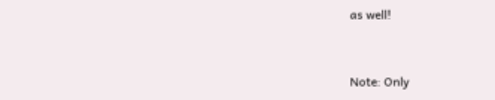as well!


Note: Only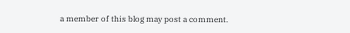a member of this blog may post a comment.